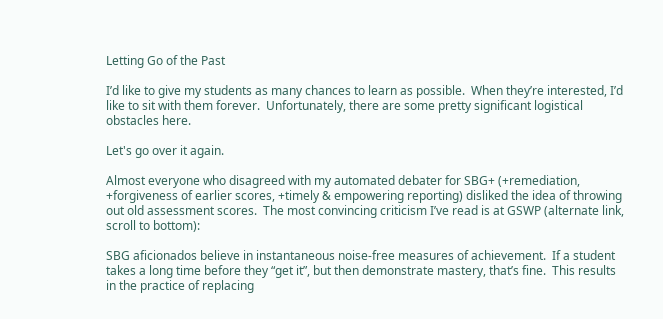Letting Go of the Past

I’d like to give my students as many chances to learn as possible.  When they’re interested, I’d like to sit with them forever.  Unfortunately, there are some pretty significant logistical obstacles here.

Let's go over it again.

Almost everyone who disagreed with my automated debater for SBG+ (+remediation, +forgiveness of earlier scores, +timely & empowering reporting) disliked the idea of throwing out old assessment scores.  The most convincing criticism I’ve read is at GSWP (alternate link, scroll to bottom):

SBG aficionados believe in instantaneous noise-free measures of achievement.  If a student takes a long time before they “get it”, but then demonstrate mastery, that’s fine.  This results in the practice of replacing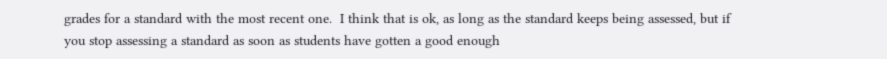grades for a standard with the most recent one.  I think that is ok, as long as the standard keeps being assessed, but if you stop assessing a standard as soon as students have gotten a good enough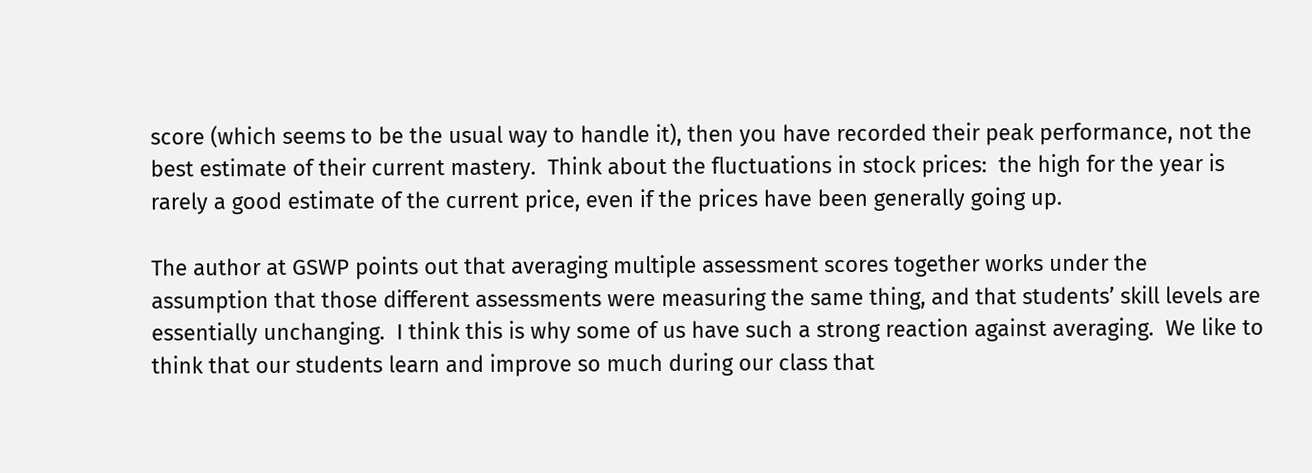score (which seems to be the usual way to handle it), then you have recorded their peak performance, not the best estimate of their current mastery.  Think about the fluctuations in stock prices:  the high for the year is rarely a good estimate of the current price, even if the prices have been generally going up.

The author at GSWP points out that averaging multiple assessment scores together works under the assumption that those different assessments were measuring the same thing, and that students’ skill levels are essentially unchanging.  I think this is why some of us have such a strong reaction against averaging.  We like to think that our students learn and improve so much during our class that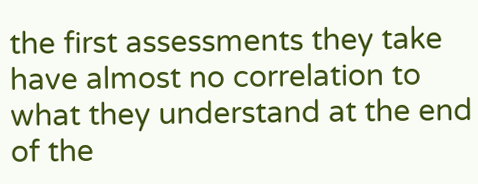the first assessments they take have almost no correlation to what they understand at the end of the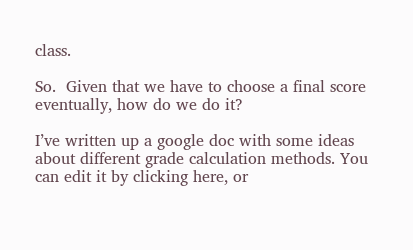class.

So.  Given that we have to choose a final score eventually, how do we do it?

I’ve written up a google doc with some ideas about different grade calculation methods. You can edit it by clicking here, or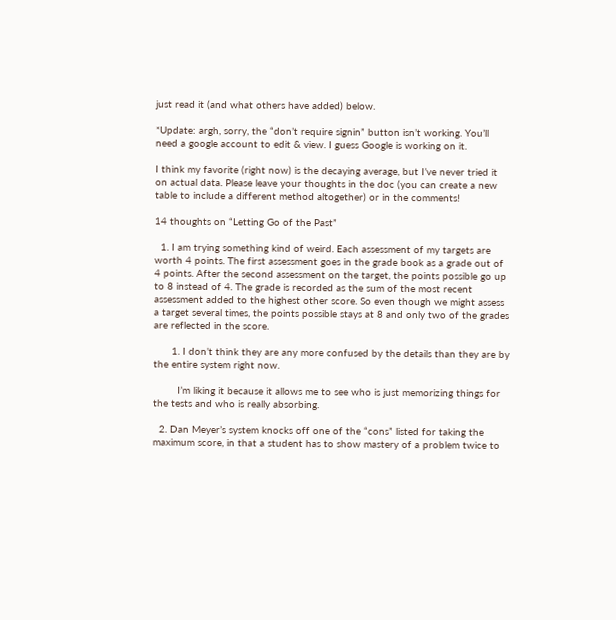just read it (and what others have added) below.

*Update: argh, sorry, the “don’t require signin” button isn’t working. You’ll need a google account to edit & view. I guess Google is working on it.

I think my favorite (right now) is the decaying average, but I’ve never tried it on actual data. Please leave your thoughts in the doc (you can create a new table to include a different method altogether) or in the comments!

14 thoughts on “Letting Go of the Past”

  1. I am trying something kind of weird. Each assessment of my targets are worth 4 points. The first assessment goes in the grade book as a grade out of 4 points. After the second assessment on the target, the points possible go up to 8 instead of 4. The grade is recorded as the sum of the most recent assessment added to the highest other score. So even though we might assess a target several times, the points possible stays at 8 and only two of the grades are reflected in the score.

      1. I don’t think they are any more confused by the details than they are by the entire system right now.

        I’m liking it because it allows me to see who is just memorizing things for the tests and who is really absorbing.

  2. Dan Meyer’s system knocks off one of the “cons” listed for taking the maximum score, in that a student has to show mastery of a problem twice to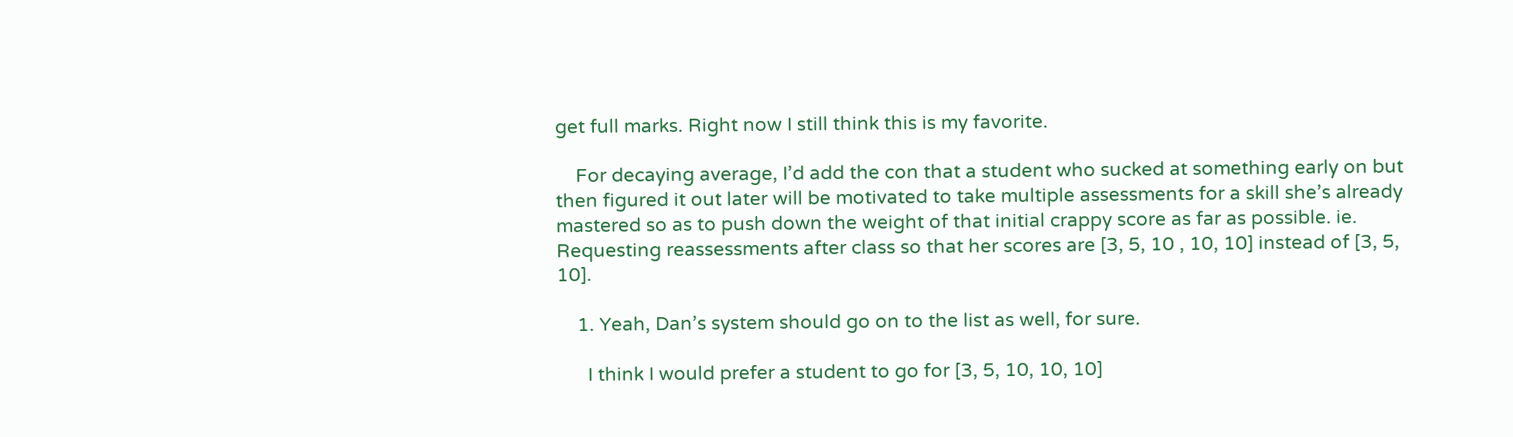get full marks. Right now I still think this is my favorite.

    For decaying average, I’d add the con that a student who sucked at something early on but then figured it out later will be motivated to take multiple assessments for a skill she’s already mastered so as to push down the weight of that initial crappy score as far as possible. ie. Requesting reassessments after class so that her scores are [3, 5, 10 , 10, 10] instead of [3, 5, 10].

    1. Yeah, Dan’s system should go on to the list as well, for sure.

      I think I would prefer a student to go for [3, 5, 10, 10, 10]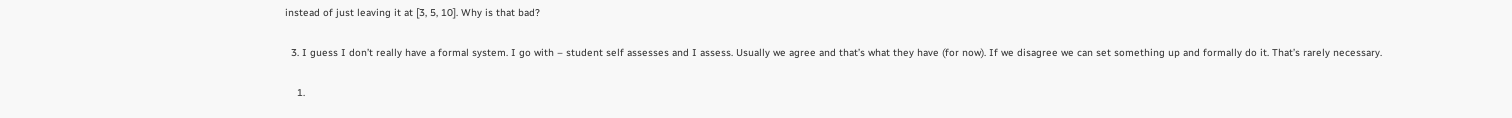instead of just leaving it at [3, 5, 10]. Why is that bad?

  3. I guess I don’t really have a formal system. I go with – student self assesses and I assess. Usually we agree and that’s what they have (for now). If we disagree we can set something up and formally do it. That’s rarely necessary.

    1.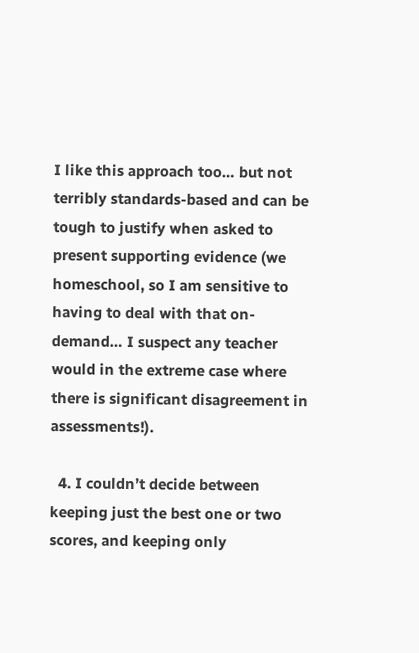I like this approach too… but not terribly standards-based and can be tough to justify when asked to present supporting evidence (we homeschool, so I am sensitive to having to deal with that on-demand… I suspect any teacher would in the extreme case where there is significant disagreement in assessments!).

  4. I couldn’t decide between keeping just the best one or two scores, and keeping only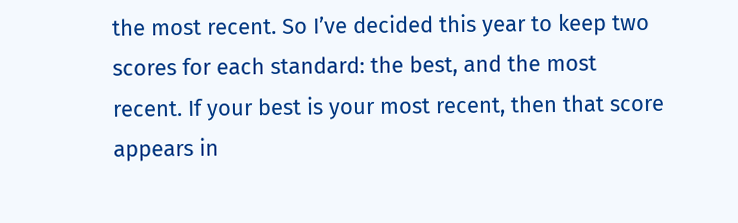the most recent. So I’ve decided this year to keep two scores for each standard: the best, and the most recent. If your best is your most recent, then that score appears in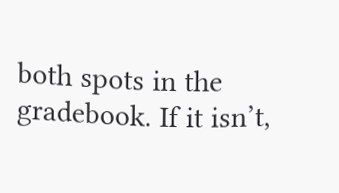both spots in the gradebook. If it isn’t,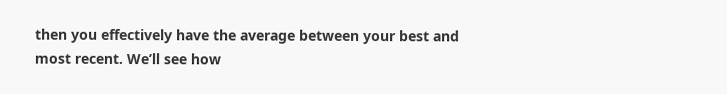then you effectively have the average between your best and most recent. We’ll see how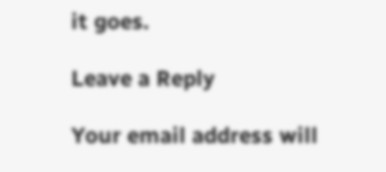it goes.

Leave a Reply

Your email address will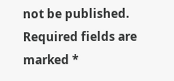not be published. Required fields are marked *